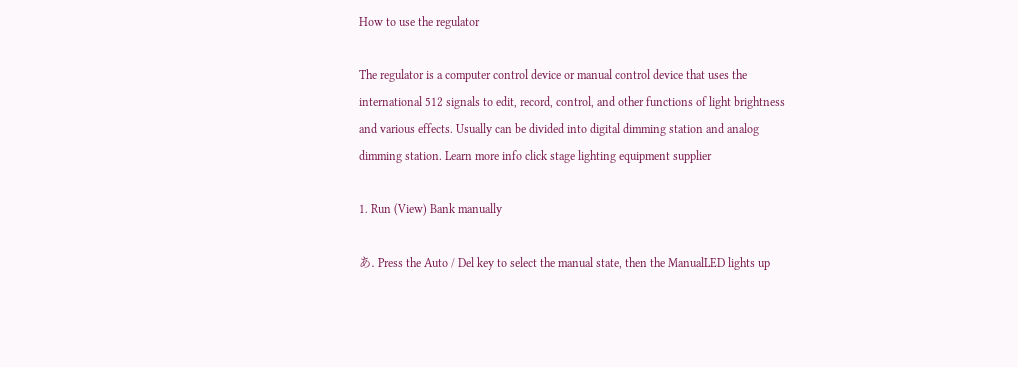How to use the regulator

The regulator is a computer control device or manual control device that uses the international 512 signals to edit, record, control, and other functions of light brightness and various effects. Usually can be divided into digital dimming station and analog dimming station. Learn more info click stage lighting equipment supplier

1. Run (View) Bank manually

あ. Press the Auto / Del key to select the manual state, then the ManualLED lights up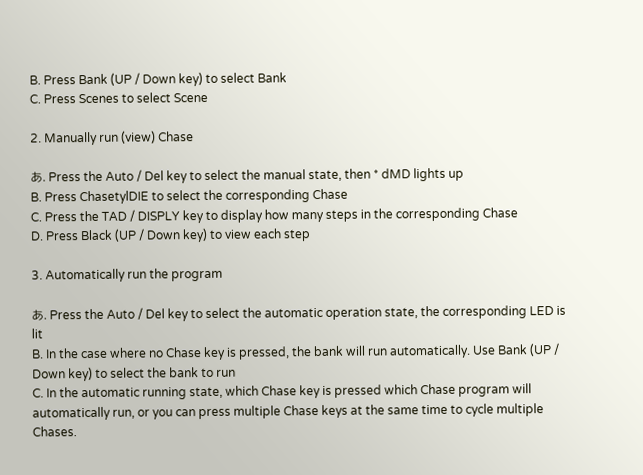B. Press Bank (UP / Down key) to select Bank
C. Press Scenes to select Scene

2. Manually run (view) Chase

あ. Press the Auto / Del key to select the manual state, then * dMD lights up
B. Press ChasetylDIE to select the corresponding Chase
C. Press the TAD / DISPLY key to display how many steps in the corresponding Chase
D. Press Black (UP / Down key) to view each step

3. Automatically run the program

あ. Press the Auto / Del key to select the automatic operation state, the corresponding LED is lit
B. In the case where no Chase key is pressed, the bank will run automatically. Use Bank (UP / Down key) to select the bank to run
C. In the automatic running state, which Chase key is pressed which Chase program will automatically run, or you can press multiple Chase keys at the same time to cycle multiple Chases.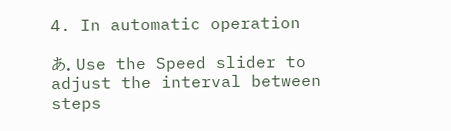4. In automatic operation

あ. Use the Speed slider to adjust the interval between steps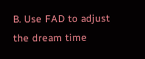B. Use FAD to adjust the dream time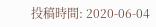投稿時間: 2020-06-04